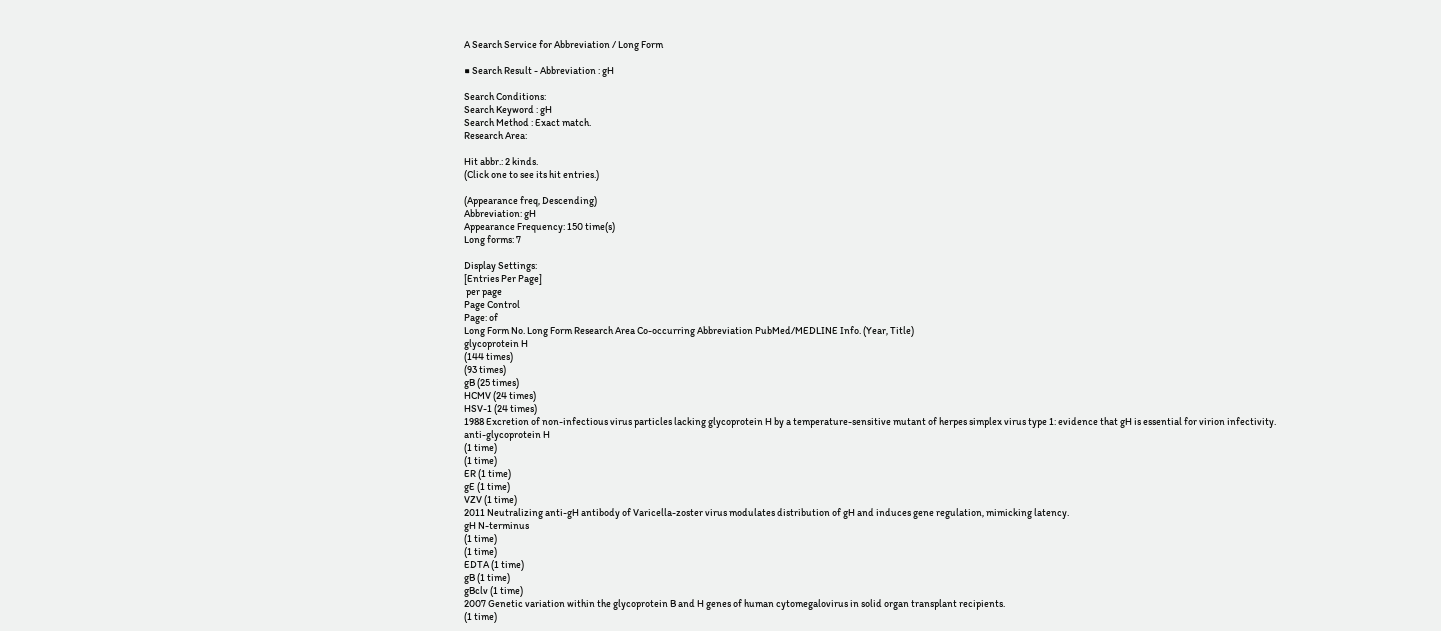A Search Service for Abbreviation / Long Form

■ Search Result - Abbreviation : gH

Search Conditions:
Search Keyword : gH
Search Method : Exact match.
Research Area:

Hit abbr.: 2 kinds.
(Click one to see its hit entries.)

(Appearance freq, Descending)
Abbreviation: gH
Appearance Frequency: 150 time(s)
Long forms: 7

Display Settings:
[Entries Per Page]
 per page
Page Control
Page: of
Long Form No. Long Form Research Area Co-occurring Abbreviation PubMed/MEDLINE Info. (Year, Title)
glycoprotein H
(144 times)
(93 times)
gB (25 times)
HCMV (24 times)
HSV-1 (24 times)
1988 Excretion of non-infectious virus particles lacking glycoprotein H by a temperature-sensitive mutant of herpes simplex virus type 1: evidence that gH is essential for virion infectivity.
anti-glycoprotein H
(1 time)
(1 time)
ER (1 time)
gE (1 time)
VZV (1 time)
2011 Neutralizing anti-gH antibody of Varicella-zoster virus modulates distribution of gH and induces gene regulation, mimicking latency.
gH N-terminus
(1 time)
(1 time)
EDTA (1 time)
gB (1 time)
gBclv (1 time)
2007 Genetic variation within the glycoprotein B and H genes of human cytomegalovirus in solid organ transplant recipients.
(1 time)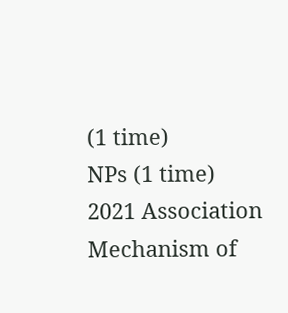(1 time)
NPs (1 time)
2021 Association Mechanism of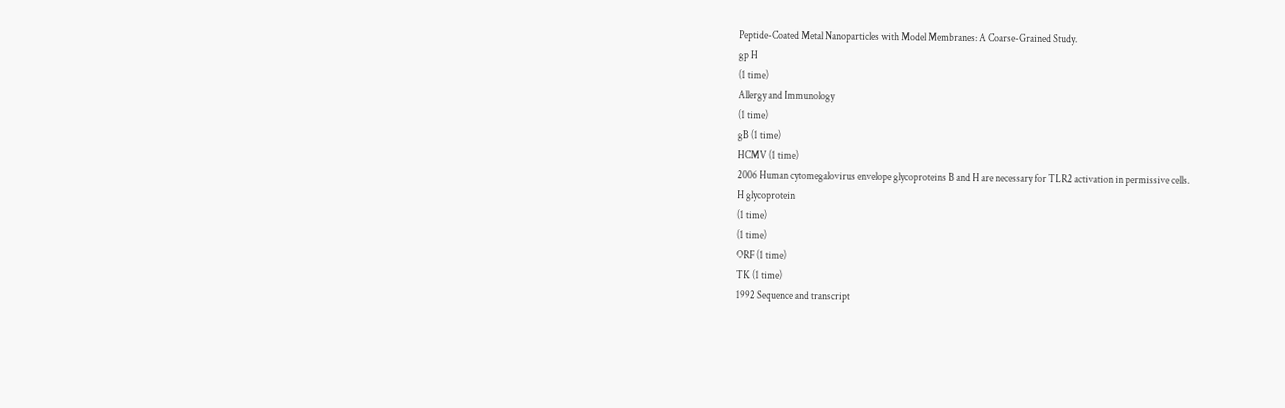Peptide-Coated Metal Nanoparticles with Model Membranes: A Coarse-Grained Study.
gp H
(1 time)
Allergy and Immunology
(1 time)
gB (1 time)
HCMV (1 time)
2006 Human cytomegalovirus envelope glycoproteins B and H are necessary for TLR2 activation in permissive cells.
H glycoprotein
(1 time)
(1 time)
ORF (1 time)
TK (1 time)
1992 Sequence and transcript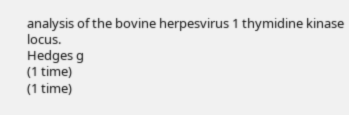analysis of the bovine herpesvirus 1 thymidine kinase locus.
Hedges g
(1 time)
(1 time)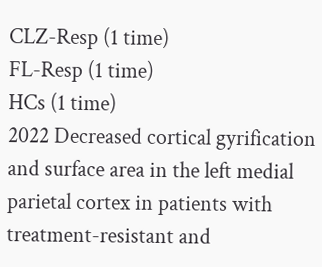CLZ-Resp (1 time)
FL-Resp (1 time)
HCs (1 time)
2022 Decreased cortical gyrification and surface area in the left medial parietal cortex in patients with treatment-resistant and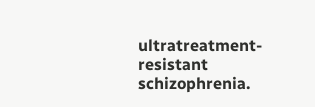ultratreatment-resistant schizophrenia.